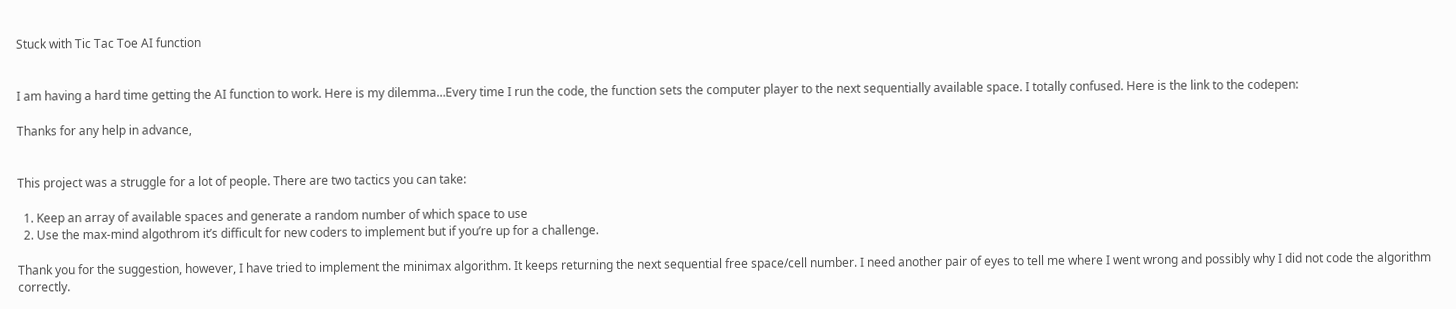Stuck with Tic Tac Toe AI function


I am having a hard time getting the AI function to work. Here is my dilemma…Every time I run the code, the function sets the computer player to the next sequentially available space. I totally confused. Here is the link to the codepen:

Thanks for any help in advance,


This project was a struggle for a lot of people. There are two tactics you can take:

  1. Keep an array of available spaces and generate a random number of which space to use
  2. Use the max-mind algothrom it’s difficult for new coders to implement but if you’re up for a challenge.

Thank you for the suggestion, however, I have tried to implement the minimax algorithm. It keeps returning the next sequential free space/cell number. I need another pair of eyes to tell me where I went wrong and possibly why I did not code the algorithm correctly.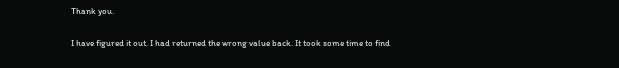Thank you.

I have figured it out. I had returned the wrong value back. It took some time to find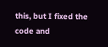this, but I fixed the code and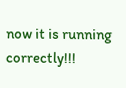now it is running correctly!!!